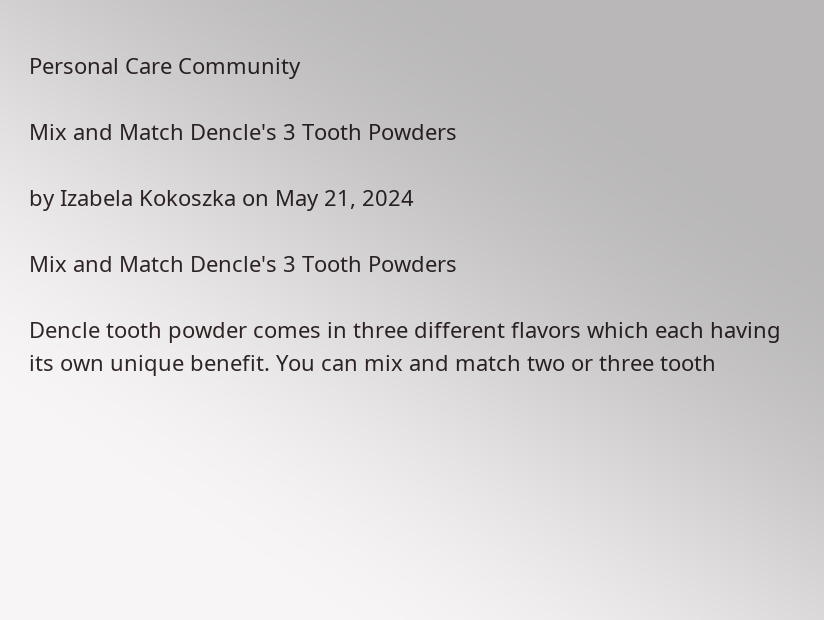Personal Care Community

Mix and Match Dencle's 3 Tooth Powders

by Izabela Kokoszka on May 21, 2024

Mix and Match Dencle's 3 Tooth Powders

Dencle tooth powder comes in three different flavors which each having its own unique benefit. You can mix and match two or three tooth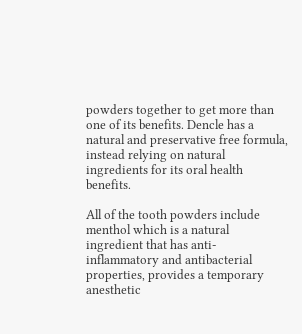powders together to get more than one of its benefits. Dencle has a natural and preservative free formula, instead relying on natural ingredients for its oral health benefits.

All of the tooth powders include menthol which is a natural ingredient that has anti-inflammatory and antibacterial properties, provides a temporary anesthetic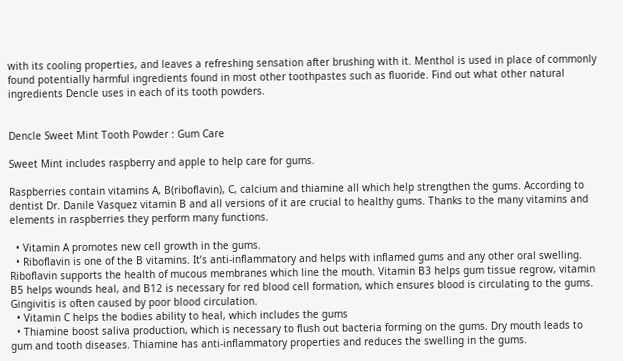with its cooling properties, and leaves a refreshing sensation after brushing with it. Menthol is used in place of commonly found potentially harmful ingredients found in most other toothpastes such as fluoride. Find out what other natural ingredients Dencle uses in each of its tooth powders.


Dencle Sweet Mint Tooth Powder : Gum Care

Sweet Mint includes raspberry and apple to help care for gums.

Raspberries contain vitamins A, B(riboflavin), C, calcium and thiamine all which help strengthen the gums. According to dentist Dr. Danile Vasquez vitamin B and all versions of it are crucial to healthy gums. Thanks to the many vitamins and elements in raspberries they perform many functions.

  • Vitamin A promotes new cell growth in the gums.
  • Riboflavin is one of the B vitamins. It’s anti-inflammatory and helps with inflamed gums and any other oral swelling. Riboflavin supports the health of mucous membranes which line the mouth. Vitamin B3 helps gum tissue regrow, vitamin B5 helps wounds heal, and B12 is necessary for red blood cell formation, which ensures blood is circulating to the gums. Gingivitis is often caused by poor blood circulation.
  • Vitamin C helps the bodies ability to heal, which includes the gums
  • Thiamine boost saliva production, which is necessary to flush out bacteria forming on the gums. Dry mouth leads to gum and tooth diseases. Thiamine has anti-inflammatory properties and reduces the swelling in the gums.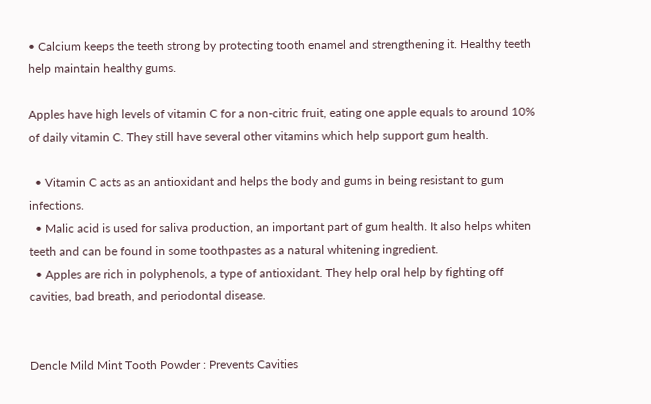• Calcium keeps the teeth strong by protecting tooth enamel and strengthening it. Healthy teeth help maintain healthy gums.

Apples have high levels of vitamin C for a non-citric fruit, eating one apple equals to around 10% of daily vitamin C. They still have several other vitamins which help support gum health.

  • Vitamin C acts as an antioxidant and helps the body and gums in being resistant to gum infections.
  • Malic acid is used for saliva production, an important part of gum health. It also helps whiten teeth and can be found in some toothpastes as a natural whitening ingredient.
  • Apples are rich in polyphenols, a type of antioxidant. They help oral help by fighting off cavities, bad breath, and periodontal disease.


Dencle Mild Mint Tooth Powder : Prevents Cavities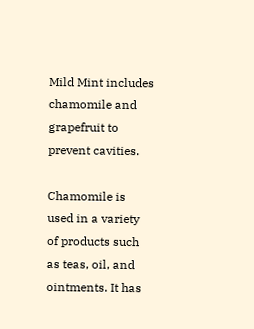Mild Mint includes chamomile and grapefruit to prevent cavities.

Chamomile is used in a variety of products such as teas, oil, and ointments. It has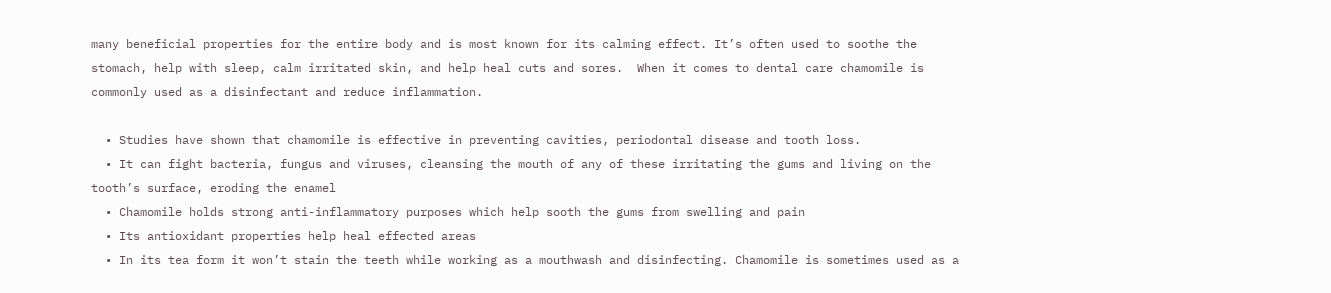many beneficial properties for the entire body and is most known for its calming effect. It’s often used to soothe the stomach, help with sleep, calm irritated skin, and help heal cuts and sores.  When it comes to dental care chamomile is commonly used as a disinfectant and reduce inflammation.

  • Studies have shown that chamomile is effective in preventing cavities, periodontal disease and tooth loss.
  • It can fight bacteria, fungus and viruses, cleansing the mouth of any of these irritating the gums and living on the tooth’s surface, eroding the enamel
  • Chamomile holds strong anti-inflammatory purposes which help sooth the gums from swelling and pain
  • Its antioxidant properties help heal effected areas
  • In its tea form it won’t stain the teeth while working as a mouthwash and disinfecting. Chamomile is sometimes used as a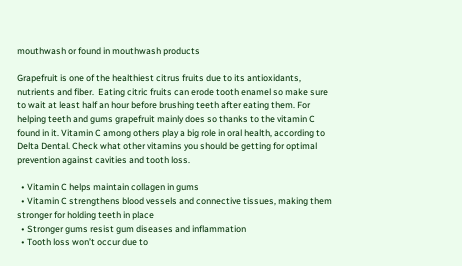mouthwash or found in mouthwash products

Grapefruit is one of the healthiest citrus fruits due to its antioxidants, nutrients and fiber.  Eating citric fruits can erode tooth enamel so make sure to wait at least half an hour before brushing teeth after eating them. For helping teeth and gums grapefruit mainly does so thanks to the vitamin C found in it. Vitamin C among others play a big role in oral health, according to Delta Dental. Check what other vitamins you should be getting for optimal prevention against cavities and tooth loss.

  • Vitamin C helps maintain collagen in gums
  • Vitamin C strengthens blood vessels and connective tissues, making them stronger for holding teeth in place
  • Stronger gums resist gum diseases and inflammation
  • Tooth loss won’t occur due to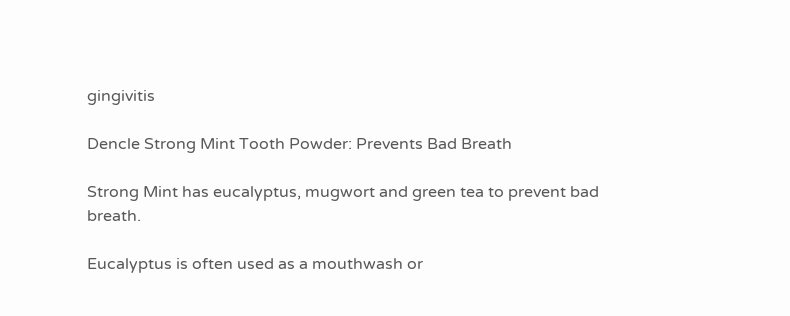gingivitis

Dencle Strong Mint Tooth Powder: Prevents Bad Breath

Strong Mint has eucalyptus, mugwort and green tea to prevent bad breath.

Eucalyptus is often used as a mouthwash or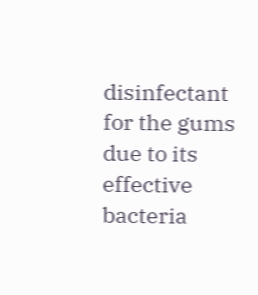disinfectant for the gums due to its effective bacteria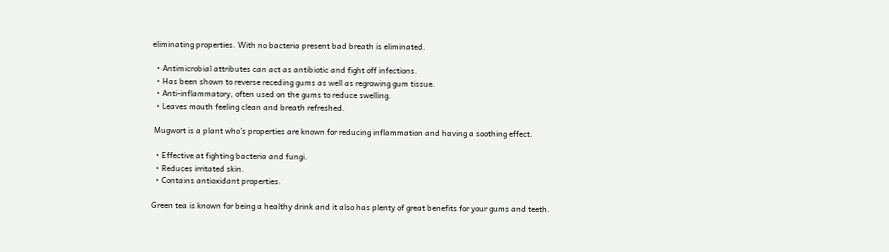eliminating properties. With no bacteria present bad breath is eliminated.

  • Antimicrobial attributes can act as antibiotic and fight off infections.
  • Has been shown to reverse receding gums as well as regrowing gum tissue.
  • Anti-inflammatory, often used on the gums to reduce swelling.
  • Leaves mouth feeling clean and breath refreshed.

 Mugwort is a plant who’s properties are known for reducing inflammation and having a soothing effect.

  • Effective at fighting bacteria and fungi.
  • Reduces irritated skin.
  • Contains antioxidant properties.

Green tea is known for being a healthy drink and it also has plenty of great benefits for your gums and teeth.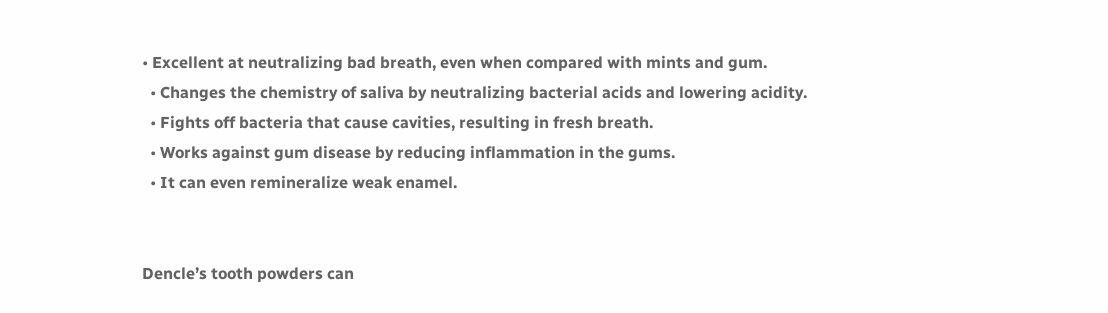• Excellent at neutralizing bad breath, even when compared with mints and gum.
  • Changes the chemistry of saliva by neutralizing bacterial acids and lowering acidity.
  • Fights off bacteria that cause cavities, resulting in fresh breath.
  • Works against gum disease by reducing inflammation in the gums.
  • It can even remineralize weak enamel.


Dencle’s tooth powders can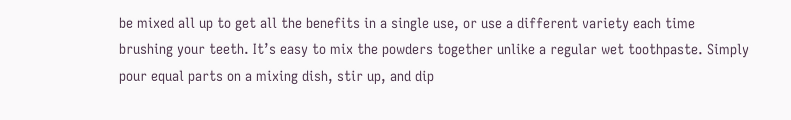be mixed all up to get all the benefits in a single use, or use a different variety each time brushing your teeth. It’s easy to mix the powders together unlike a regular wet toothpaste. Simply pour equal parts on a mixing dish, stir up, and dip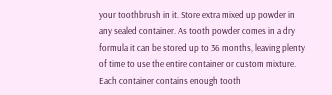your toothbrush in it. Store extra mixed up powder in any sealed container. As tooth powder comes in a dry formula it can be stored up to 36 months, leaving plenty of time to use the entire container or custom mixture. Each container contains enough tooth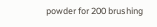powder for 200 brushing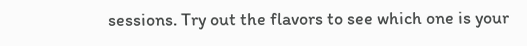sessions. Try out the flavors to see which one is your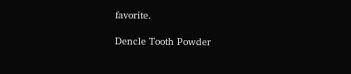favorite.

Dencle Tooth Powder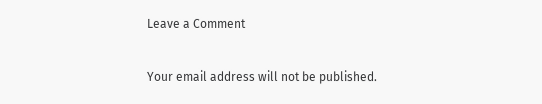Leave a Comment

Your email address will not be published.